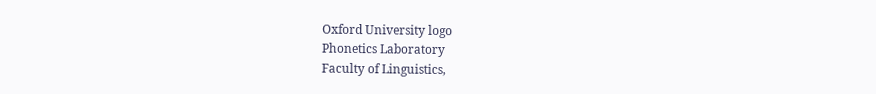Oxford University logo
Phonetics Laboratory
Faculty of Linguistics,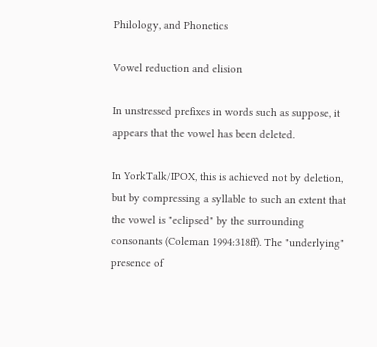Philology, and Phonetics

Vowel reduction and elision

In unstressed prefixes in words such as suppose, it appears that the vowel has been deleted.

In YorkTalk/IPOX, this is achieved not by deletion, but by compressing a syllable to such an extent that the vowel is "eclipsed" by the surrounding consonants (Coleman 1994:318ff). The "underlying" presence of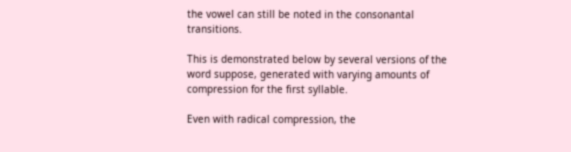the vowel can still be noted in the consonantal transitions.

This is demonstrated below by several versions of the word suppose, generated with varying amounts of compression for the first syllable.

Even with radical compression, the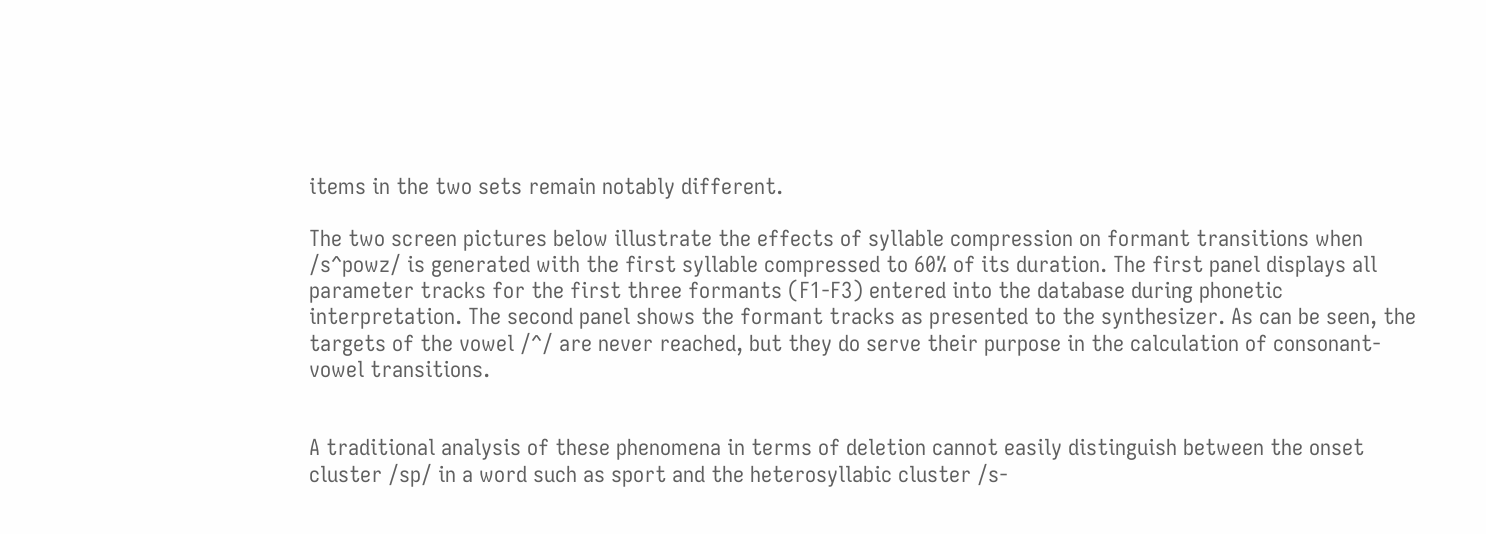items in the two sets remain notably different.

The two screen pictures below illustrate the effects of syllable compression on formant transitions when /s^powz/ is generated with the first syllable compressed to 60% of its duration. The first panel displays all parameter tracks for the first three formants (F1-F3) entered into the database during phonetic interpretation. The second panel shows the formant tracks as presented to the synthesizer. As can be seen, the targets of the vowel /^/ are never reached, but they do serve their purpose in the calculation of consonant-vowel transitions.


A traditional analysis of these phenomena in terms of deletion cannot easily distinguish between the onset cluster /sp/ in a word such as sport and the heterosyllabic cluster /s-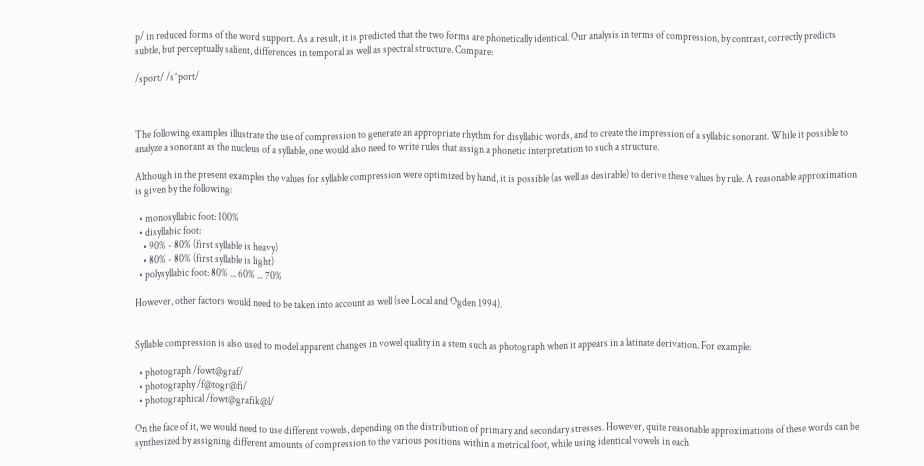p/ in reduced forms of the word support. As a result, it is predicted that the two forms are phonetically identical. Our analysis in terms of compression, by contrast, correctly predicts subtle, but perceptually salient, differences in temporal as well as spectral structure. Compare:

/sport/ /s^port/



The following examples illustrate the use of compression to generate an appropriate rhythm for disyllabic words, and to create the impression of a syllabic sonorant. While it possible to analyze a sonorant as the nucleus of a syllable, one would also need to write rules that assign a phonetic interpretation to such a structure.

Although in the present examples the values for syllable compression were optimized by hand, it is possible (as well as desirable) to derive these values by rule. A reasonable approximation is given by the following:

  • monosyllabic foot: 100%
  • disyllabic foot:
    • 90% - 80% (first syllable is heavy)
    • 80% - 80% (first syllable is light)
  • polysyllabic foot: 80% ... 60% ... 70%

However, other factors would need to be taken into account as well (see Local and Ogden 1994).


Syllable compression is also used to model apparent changes in vowel quality in a stem such as photograph when it appears in a latinate derivation. For example:

  • photograph /fowt@graf/
  • photography /f@togr@fi/
  • photographical /fowt@grafik@l/

On the face of it, we would need to use different vowels, depending on the distribution of primary and secondary stresses. However, quite reasonable approximations of these words can be synthesized by assigning different amounts of compression to the various positions within a metrical foot, while using identical vowels in each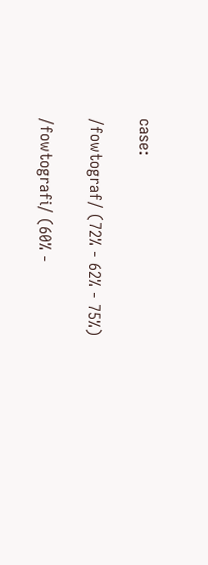case:

/fowtograf/ (72% - 62% - 75%)

/fowtografi/ (60% -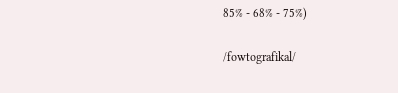85% - 68% - 75%)

/fowtografikal/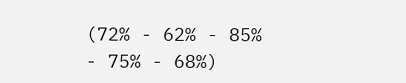(72% - 62% - 85% - 75% - 68%)